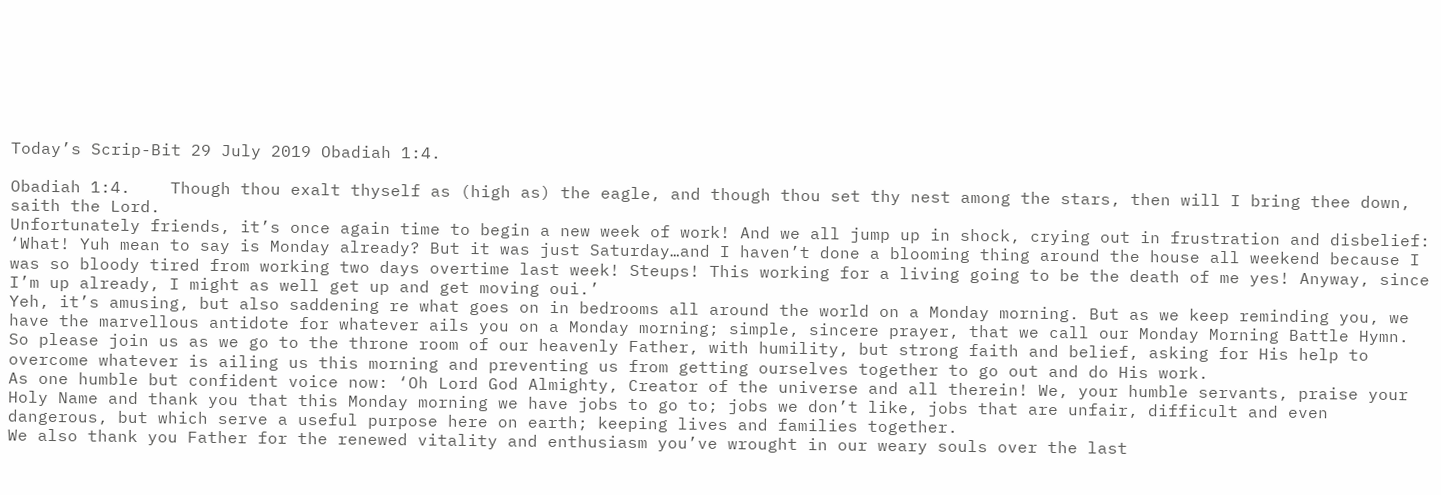Today’s Scrip-Bit 29 July 2019 Obadiah 1:4.

Obadiah 1:4.    Though thou exalt thyself as (high as) the eagle, and though thou set thy nest among the stars, then will I bring thee down, saith the Lord.
Unfortunately friends, it’s once again time to begin a new week of work! And we all jump up in shock, crying out in frustration and disbelief: ‘What! Yuh mean to say is Monday already? But it was just Saturday…and I haven’t done a blooming thing around the house all weekend because I was so bloody tired from working two days overtime last week! Steups! This working for a living going to be the death of me yes! Anyway, since I’m up already, I might as well get up and get moving oui.’
Yeh, it’s amusing, but also saddening re what goes on in bedrooms all around the world on a Monday morning. But as we keep reminding you, we have the marvellous antidote for whatever ails you on a Monday morning; simple, sincere prayer, that we call our Monday Morning Battle Hymn. So please join us as we go to the throne room of our heavenly Father, with humility, but strong faith and belief, asking for His help to overcome whatever is ailing us this morning and preventing us from getting ourselves together to go out and do His work.
As one humble but confident voice now: ‘Oh Lord God Almighty, Creator of the universe and all therein! We, your humble servants, praise your Holy Name and thank you that this Monday morning we have jobs to go to; jobs we don’t like, jobs that are unfair, difficult and even dangerous, but which serve a useful purpose here on earth; keeping lives and families together.
We also thank you Father for the renewed vitality and enthusiasm you’ve wrought in our weary souls over the last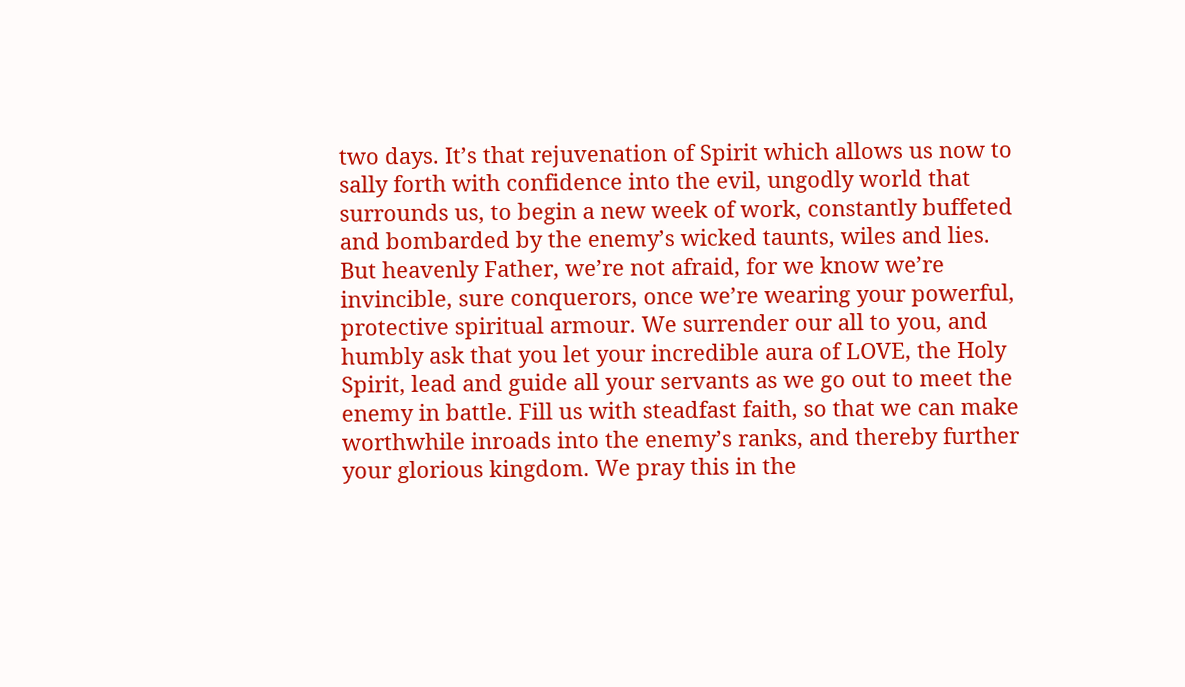two days. It’s that rejuvenation of Spirit which allows us now to sally forth with confidence into the evil, ungodly world that surrounds us, to begin a new week of work, constantly buffeted and bombarded by the enemy’s wicked taunts, wiles and lies.
But heavenly Father, we’re not afraid, for we know we’re invincible, sure conquerors, once we’re wearing your powerful, protective spiritual armour. We surrender our all to you, and humbly ask that you let your incredible aura of LOVE, the Holy Spirit, lead and guide all your servants as we go out to meet the enemy in battle. Fill us with steadfast faith, so that we can make worthwhile inroads into the enemy’s ranks, and thereby further your glorious kingdom. We pray this in the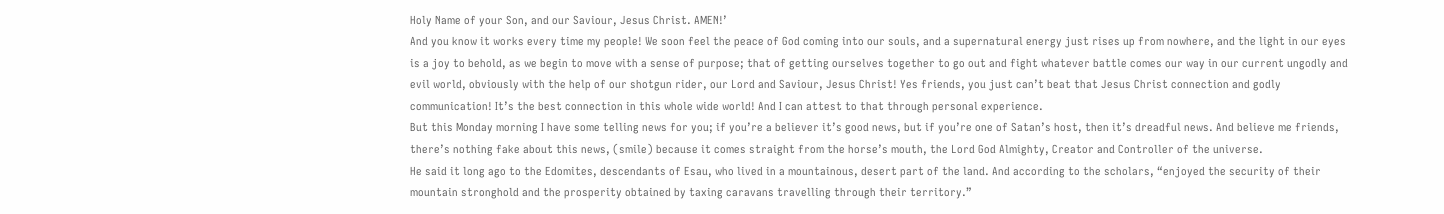Holy Name of your Son, and our Saviour, Jesus Christ. AMEN!’
And you know it works every time my people! We soon feel the peace of God coming into our souls, and a supernatural energy just rises up from nowhere, and the light in our eyes is a joy to behold, as we begin to move with a sense of purpose; that of getting ourselves together to go out and fight whatever battle comes our way in our current ungodly and evil world, obviously with the help of our shotgun rider, our Lord and Saviour, Jesus Christ! Yes friends, you just can’t beat that Jesus Christ connection and godly communication! It’s the best connection in this whole wide world! And I can attest to that through personal experience.
But this Monday morning I have some telling news for you; if you’re a believer it’s good news, but if you’re one of Satan’s host, then it’s dreadful news. And believe me friends, there’s nothing fake about this news, (smile) because it comes straight from the horse’s mouth, the Lord God Almighty, Creator and Controller of the universe.
He said it long ago to the Edomites, descendants of Esau, who lived in a mountainous, desert part of the land. And according to the scholars, “enjoyed the security of their mountain stronghold and the prosperity obtained by taxing caravans travelling through their territory.”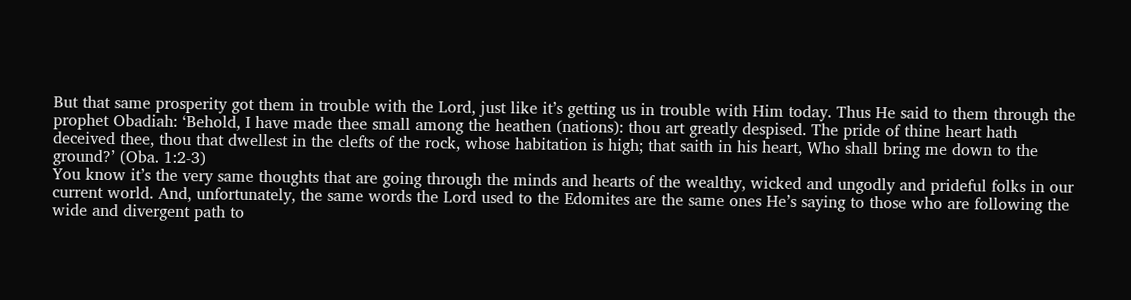But that same prosperity got them in trouble with the Lord, just like it’s getting us in trouble with Him today. Thus He said to them through the prophet Obadiah: ‘Behold, I have made thee small among the heathen (nations): thou art greatly despised. The pride of thine heart hath deceived thee, thou that dwellest in the clefts of the rock, whose habitation is high; that saith in his heart, Who shall bring me down to the ground?’ (Oba. 1:2-3)
You know it’s the very same thoughts that are going through the minds and hearts of the wealthy, wicked and ungodly and prideful folks in our current world. And, unfortunately, the same words the Lord used to the Edomites are the same ones He’s saying to those who are following the wide and divergent path to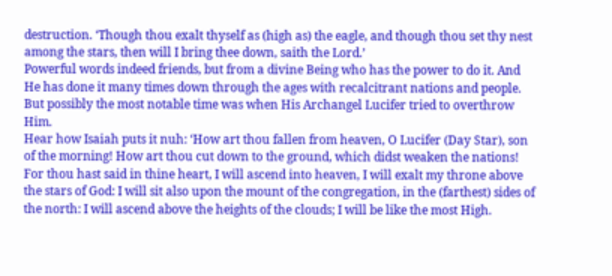destruction. ‘Though thou exalt thyself as (high as) the eagle, and though thou set thy nest among the stars, then will I bring thee down, saith the Lord.’
Powerful words indeed friends, but from a divine Being who has the power to do it. And He has done it many times down through the ages with recalcitrant nations and people. But possibly the most notable time was when His Archangel Lucifer tried to overthrow Him.
Hear how Isaiah puts it nuh: ‘How art thou fallen from heaven, O Lucifer (Day Star), son of the morning! How art thou cut down to the ground, which didst weaken the nations! For thou hast said in thine heart, I will ascend into heaven, I will exalt my throne above the stars of God: I will sit also upon the mount of the congregation, in the (farthest) sides of the north: I will ascend above the heights of the clouds; I will be like the most High.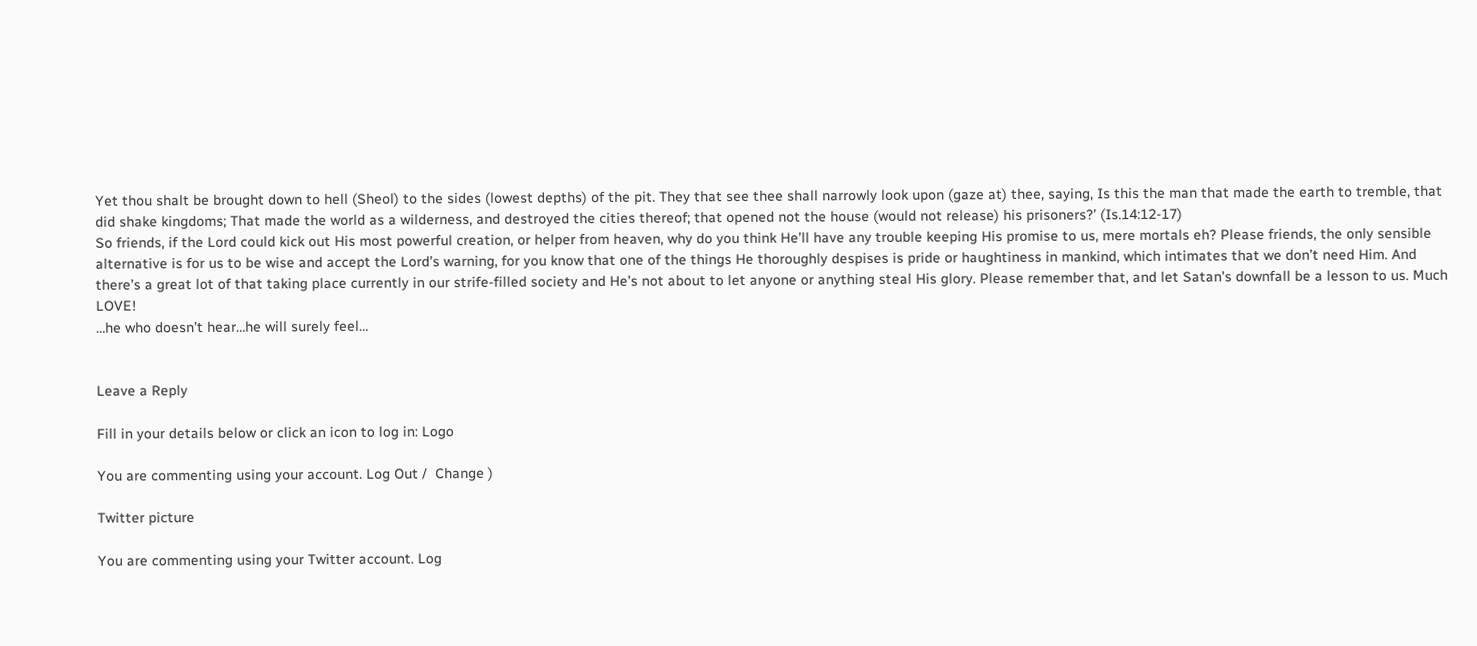Yet thou shalt be brought down to hell (Sheol) to the sides (lowest depths) of the pit. They that see thee shall narrowly look upon (gaze at) thee, saying, Is this the man that made the earth to tremble, that did shake kingdoms; That made the world as a wilderness, and destroyed the cities thereof; that opened not the house (would not release) his prisoners?’ (Is.14:12-17)
So friends, if the Lord could kick out His most powerful creation, or helper from heaven, why do you think He’ll have any trouble keeping His promise to us, mere mortals eh? Please friends, the only sensible alternative is for us to be wise and accept the Lord’s warning, for you know that one of the things He thoroughly despises is pride or haughtiness in mankind, which intimates that we don’t need Him. And there’s a great lot of that taking place currently in our strife-filled society and He’s not about to let anyone or anything steal His glory. Please remember that, and let Satan’s downfall be a lesson to us. Much LOVE!
…he who doesn’t hear…he will surely feel…


Leave a Reply

Fill in your details below or click an icon to log in: Logo

You are commenting using your account. Log Out /  Change )

Twitter picture

You are commenting using your Twitter account. Log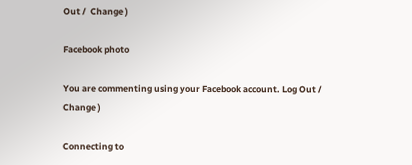Out /  Change )

Facebook photo

You are commenting using your Facebook account. Log Out /  Change )

Connecting to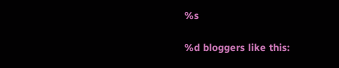%s

%d bloggers like this: